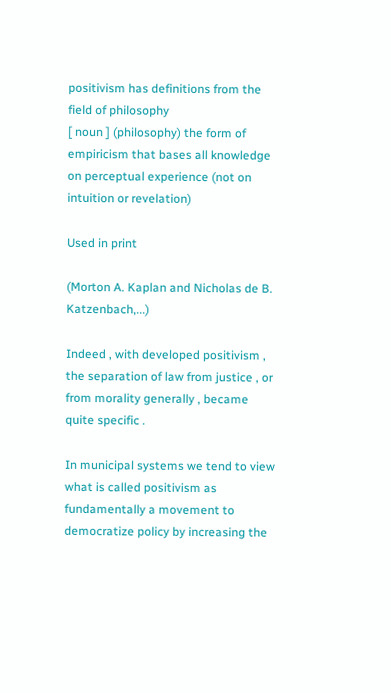positivism has definitions from the field of philosophy
[ noun ] (philosophy) the form of empiricism that bases all knowledge on perceptual experience (not on intuition or revelation)

Used in print

(Morton A. Kaplan and Nicholas de B. Katzenbach,...)

Indeed , with developed positivism , the separation of law from justice , or from morality generally , became quite specific .

In municipal systems we tend to view what is called positivism as fundamentally a movement to democratize policy by increasing the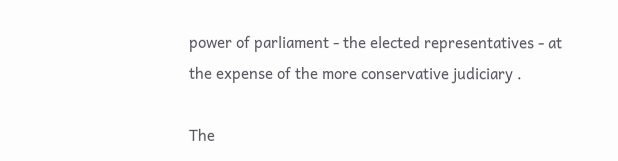power of parliament - the elected representatives - at the expense of the more conservative judiciary .

The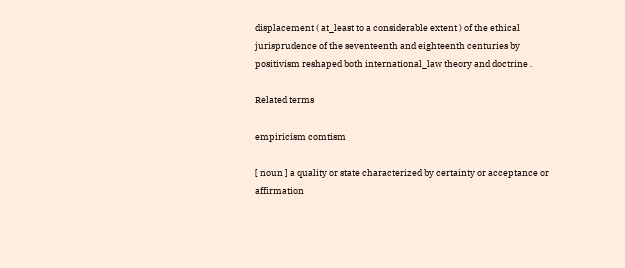displacement ( at_least to a considerable extent ) of the ethical jurisprudence of the seventeenth and eighteenth centuries by positivism reshaped both international_law theory and doctrine .

Related terms

empiricism comtism

[ noun ] a quality or state characterized by certainty or acceptance or affirmation